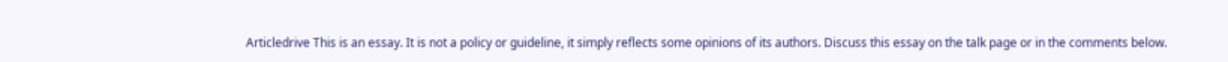Articledrive This is an essay. It is not a policy or guideline, it simply reflects some opinions of its authors. Discuss this essay on the talk page or in the comments below.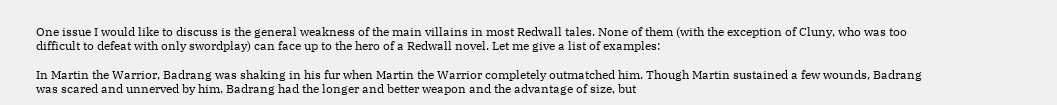One issue I would like to discuss is the general weakness of the main villains in most Redwall tales. None of them (with the exception of Cluny, who was too difficult to defeat with only swordplay) can face up to the hero of a Redwall novel. Let me give a list of examples:

In Martin the Warrior, Badrang was shaking in his fur when Martin the Warrior completely outmatched him. Though Martin sustained a few wounds, Badrang was scared and unnerved by him. Badrang had the longer and better weapon and the advantage of size, but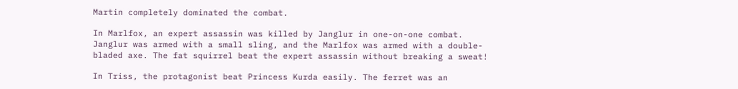Martin completely dominated the combat.

In Marlfox, an expert assassin was killed by Janglur in one-on-one combat. Janglur was armed with a small sling, and the Marlfox was armed with a double-bladed axe. The fat squirrel beat the expert assassin without breaking a sweat!

In Triss, the protagonist beat Princess Kurda easily. The ferret was an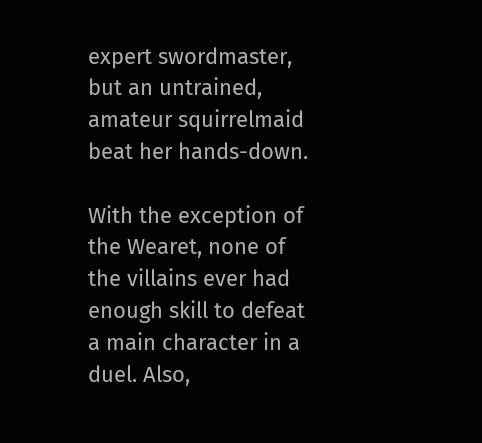expert swordmaster, but an untrained, amateur squirrelmaid beat her hands-down.

With the exception of the Wearet, none of the villains ever had enough skill to defeat a main character in a duel. Also,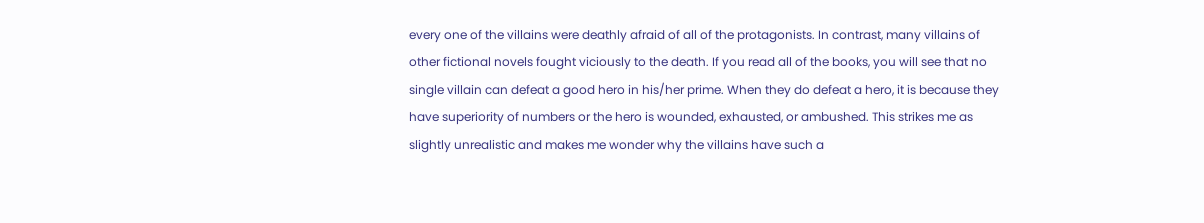every one of the villains were deathly afraid of all of the protagonists. In contrast, many villains of other fictional novels fought viciously to the death. If you read all of the books, you will see that no single villain can defeat a good hero in his/her prime. When they do defeat a hero, it is because they have superiority of numbers or the hero is wounded, exhausted, or ambushed. This strikes me as slightly unrealistic and makes me wonder why the villains have such a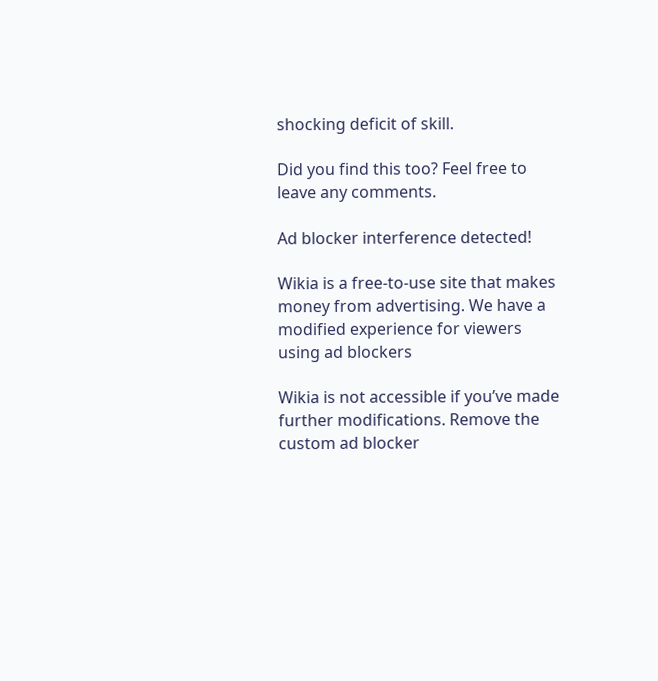shocking deficit of skill.

Did you find this too? Feel free to leave any comments.

Ad blocker interference detected!

Wikia is a free-to-use site that makes money from advertising. We have a modified experience for viewers using ad blockers

Wikia is not accessible if you’ve made further modifications. Remove the custom ad blocker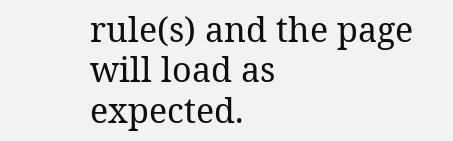rule(s) and the page will load as expected.